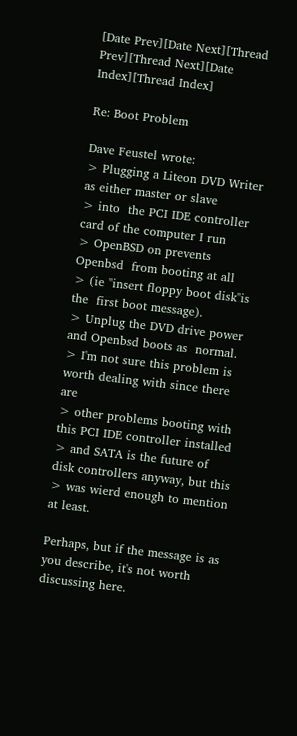[Date Prev][Date Next][Thread Prev][Thread Next][Date Index][Thread Index]

Re: Boot Problem

Dave Feustel wrote:
> Plugging a Liteon DVD Writer as either master or slave
> into  the PCI IDE controller card of the computer I run
> OpenBSD on prevents Openbsd  from booting at all
> (ie "insert floppy boot disk"is the  first boot message).
> Unplug the DVD drive power and Openbsd boots as  normal.
> I'm not sure this problem is worth dealing with since there are
> other problems booting with this PCI IDE controller installed
> and SATA is the future of disk controllers anyway, but this
> was wierd enough to mention at least.

Perhaps, but if the message is as you describe, it's not worth
discussing here.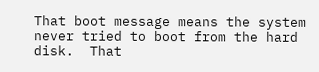That boot message means the system never tried to boot from the hard
disk.  That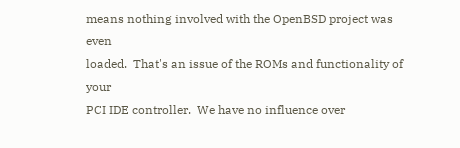means nothing involved with the OpenBSD project was even
loaded.  That's an issue of the ROMs and functionality of your
PCI IDE controller.  We have no influence over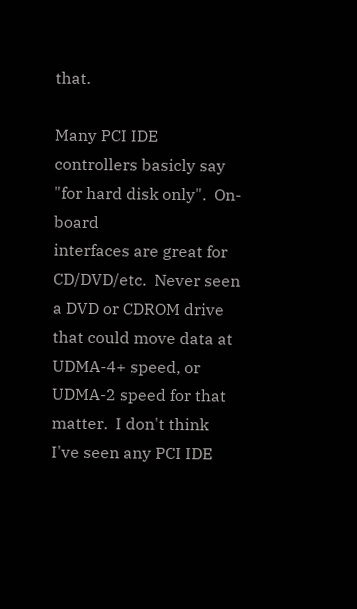that.

Many PCI IDE controllers basicly say "for hard disk only".  On-board
interfaces are great for CD/DVD/etc.  Never seen a DVD or CDROM drive
that could move data at UDMA-4+ speed, or UDMA-2 speed for that
matter.  I don't think I've seen any PCI IDE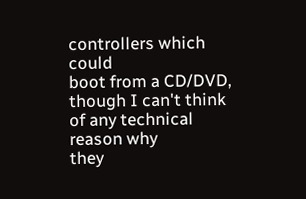controllers which could
boot from a CD/DVD, though I can't think of any technical reason why
they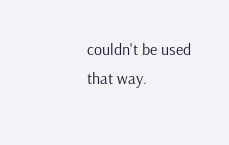couldn't be used that way.